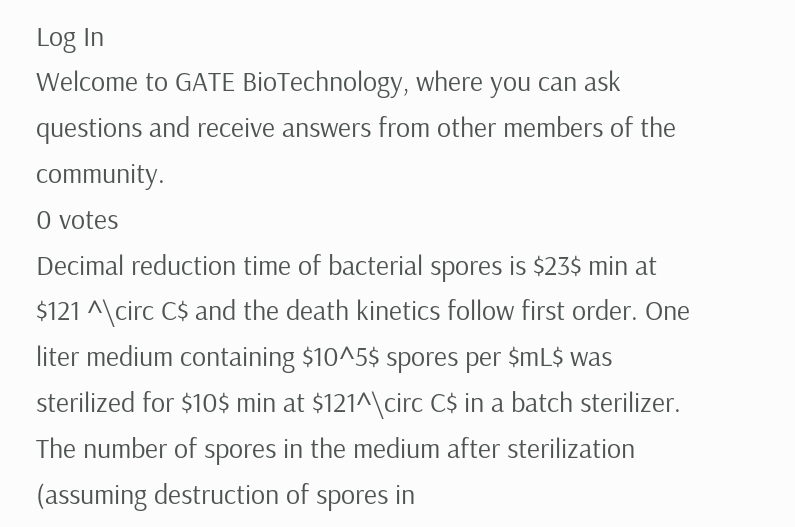Log In
Welcome to GATE BioTechnology, where you can ask questions and receive answers from other members of the community.
0 votes
Decimal reduction time of bacterial spores is $23$ min at $121 ^\circ C$ and the death kinetics follow first order. One liter medium containing $10^5$ spores per $mL$ was sterilized for $10$ min at $121^\circ C$ in a batch sterilizer. The number of spores in the medium after sterilization (assuming destruction of spores in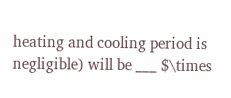heating and cooling period is negligible) will be ___ $\times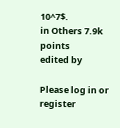10^7$.
in Others 7.9k points
edited by

Please log in or register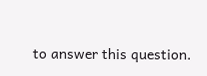to answer this question.